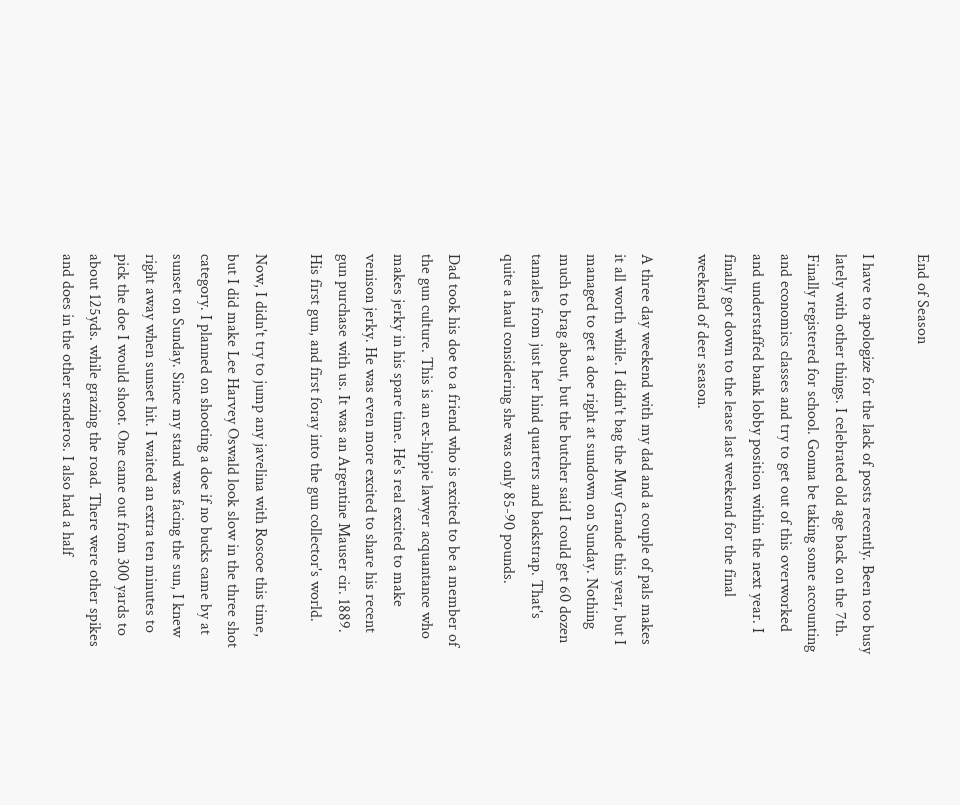End of Season

I have to apologize for the lack of posts recently. Been too busy lately with other things. I celebrated old age back on the 7th. Finally registered for school. Gonna be taking some accounting and economics classes and try to get out of this overworked and understaffed bank lobby position within the next year. I finally got down to the lease last weekend for the final weekend of deer season.

A three day weekend with my dad and a couple of pals makes it all worth while. I didn't bag the Muy Grande this year, but I managed to get a doe right at sundown on Sunday. Nothing much to brag about, but the butcher said I could get 60 dozen tamales from just her hind quarters and backstrap. That's quite a haul considering she was only 85-90 pounds.

Dad took his doe to a friend who is excited to be a member of the gun culture. This is an ex-hippie lawyer acquantance who makes jerky in his spare time. He's real excited to make venison jerky. He was even more excited to share his recent gun purchase with us. It was an Argentine Mauser cir. 1889. His first gun, and first foray into the gun collector's world.

Now, I didn't try to jump any javelina with Roscoe this time, but I did make Lee Harvey Oswald look slow in the three shot category. I planned on shooting a doe if no bucks came by at sunset on Sunday. Since my stand was facing the sun, I knew right away when sunset hit. I waited an extra ten minutes to pick the doe I would shoot. One came out from 300 yards to about 125yds. while grazing the road. There were other spikes and does in the other senderos. I also had a half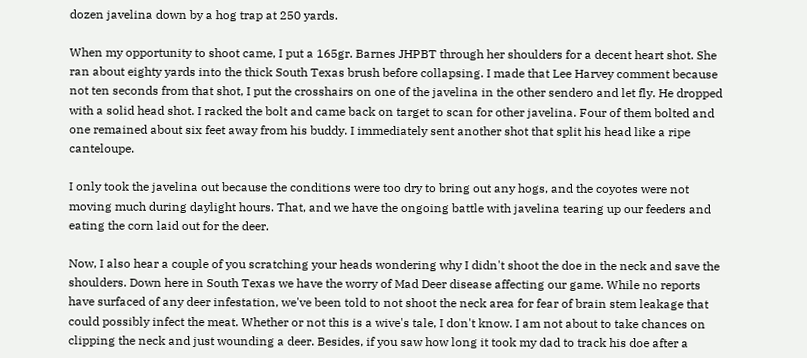dozen javelina down by a hog trap at 250 yards.

When my opportunity to shoot came, I put a 165gr. Barnes JHPBT through her shoulders for a decent heart shot. She ran about eighty yards into the thick South Texas brush before collapsing. I made that Lee Harvey comment because not ten seconds from that shot, I put the crosshairs on one of the javelina in the other sendero and let fly. He dropped with a solid head shot. I racked the bolt and came back on target to scan for other javelina. Four of them bolted and one remained about six feet away from his buddy. I immediately sent another shot that split his head like a ripe canteloupe.

I only took the javelina out because the conditions were too dry to bring out any hogs, and the coyotes were not moving much during daylight hours. That, and we have the ongoing battle with javelina tearing up our feeders and eating the corn laid out for the deer.

Now, I also hear a couple of you scratching your heads wondering why I didn't shoot the doe in the neck and save the shoulders. Down here in South Texas we have the worry of Mad Deer disease affecting our game. While no reports have surfaced of any deer infestation, we've been told to not shoot the neck area for fear of brain stem leakage that could possibly infect the meat. Whether or not this is a wive's tale, I don't know. I am not about to take chances on clipping the neck and just wounding a deer. Besides, if you saw how long it took my dad to track his doe after a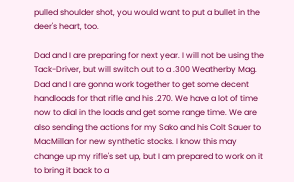pulled shoulder shot, you would want to put a bullet in the deer's heart, too.

Dad and I are preparing for next year. I will not be using the Tack-Driver, but will switch out to a .300 Weatherby Mag. Dad and I are gonna work together to get some decent handloads for that rifle and his .270. We have a lot of time now to dial in the loads and get some range time. We are also sending the actions for my Sako and his Colt Sauer to MacMillan for new synthetic stocks. I know this may change up my rifle's set up, but I am prepared to work on it to bring it back to a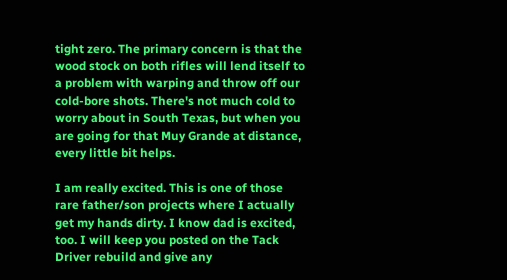tight zero. The primary concern is that the wood stock on both rifles will lend itself to a problem with warping and throw off our cold-bore shots. There's not much cold to worry about in South Texas, but when you are going for that Muy Grande at distance, every little bit helps.

I am really excited. This is one of those rare father/son projects where I actually get my hands dirty. I know dad is excited, too. I will keep you posted on the Tack Driver rebuild and give any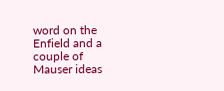word on the Enfield and a couple of Mauser ideas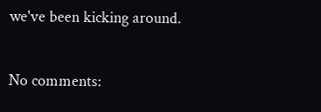we've been kicking around.

No comments: